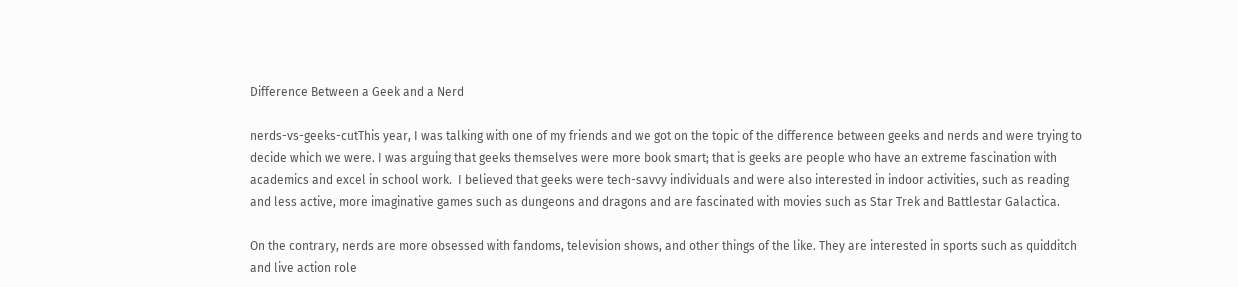Difference Between a Geek and a Nerd

nerds-vs-geeks-cutThis year, I was talking with one of my friends and we got on the topic of the difference between geeks and nerds and were trying to decide which we were. I was arguing that geeks themselves were more book smart; that is geeks are people who have an extreme fascination with academics and excel in school work.  I believed that geeks were tech-savvy individuals and were also interested in indoor activities, such as reading and less active, more imaginative games such as dungeons and dragons and are fascinated with movies such as Star Trek and Battlestar Galactica.

On the contrary, nerds are more obsessed with fandoms, television shows, and other things of the like. They are interested in sports such as quidditch and live action role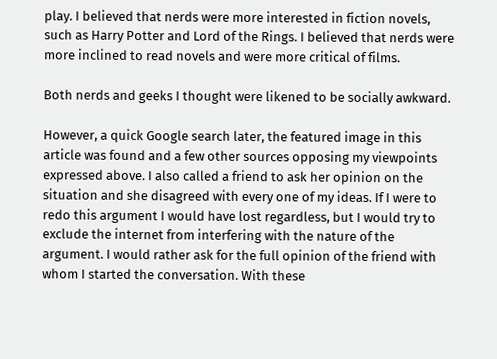play. I believed that nerds were more interested in fiction novels, such as Harry Potter and Lord of the Rings. I believed that nerds were more inclined to read novels and were more critical of films.

Both nerds and geeks I thought were likened to be socially awkward.

However, a quick Google search later, the featured image in this article was found and a few other sources opposing my viewpoints expressed above. I also called a friend to ask her opinion on the situation and she disagreed with every one of my ideas. If I were to redo this argument I would have lost regardless, but I would try to exclude the internet from interfering with the nature of the argument. I would rather ask for the full opinion of the friend with whom I started the conversation. With these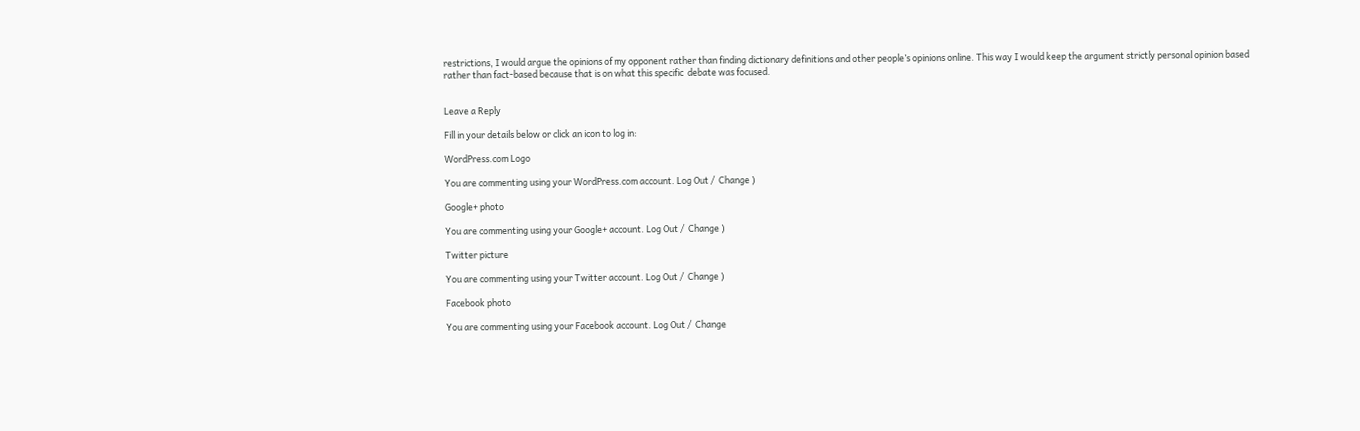restrictions, I would argue the opinions of my opponent rather than finding dictionary definitions and other people’s opinions online. This way I would keep the argument strictly personal opinion based rather than fact-based because that is on what this specific  debate was focused.


Leave a Reply

Fill in your details below or click an icon to log in:

WordPress.com Logo

You are commenting using your WordPress.com account. Log Out /  Change )

Google+ photo

You are commenting using your Google+ account. Log Out /  Change )

Twitter picture

You are commenting using your Twitter account. Log Out /  Change )

Facebook photo

You are commenting using your Facebook account. Log Out /  Change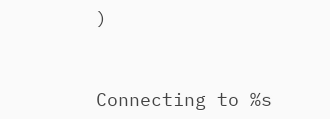)


Connecting to %s